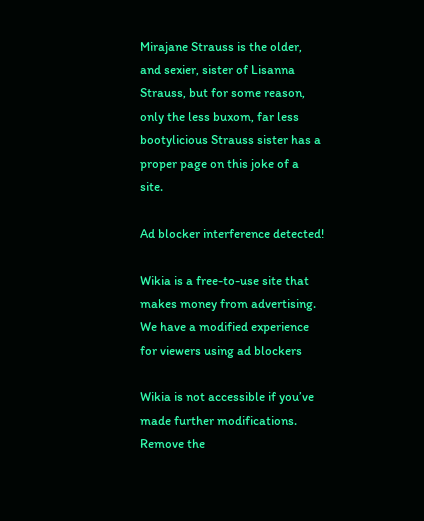Mirajane Strauss is the older, and sexier, sister of Lisanna Strauss, but for some reason, only the less buxom, far less bootylicious Strauss sister has a proper page on this joke of a site.

Ad blocker interference detected!

Wikia is a free-to-use site that makes money from advertising. We have a modified experience for viewers using ad blockers

Wikia is not accessible if you’ve made further modifications. Remove the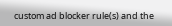custom ad blocker rule(s) and the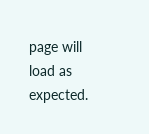page will load as expected.